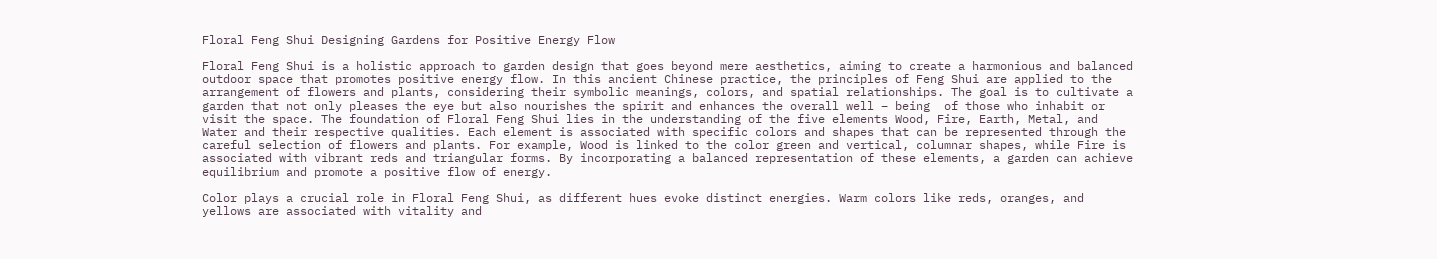Floral Feng Shui Designing Gardens for Positive Energy Flow

Floral Feng Shui is a holistic approach to garden design that goes beyond mere aesthetics, aiming to create a harmonious and balanced outdoor space that promotes positive energy flow. In this ancient Chinese practice, the principles of Feng Shui are applied to the arrangement of flowers and plants, considering their symbolic meanings, colors, and spatial relationships. The goal is to cultivate a garden that not only pleases the eye but also nourishes the spirit and enhances the overall well – being  of those who inhabit or visit the space. The foundation of Floral Feng Shui lies in the understanding of the five elements Wood, Fire, Earth, Metal, and Water and their respective qualities. Each element is associated with specific colors and shapes that can be represented through the careful selection of flowers and plants. For example, Wood is linked to the color green and vertical, columnar shapes, while Fire is associated with vibrant reds and triangular forms. By incorporating a balanced representation of these elements, a garden can achieve equilibrium and promote a positive flow of energy.

Color plays a crucial role in Floral Feng Shui, as different hues evoke distinct energies. Warm colors like reds, oranges, and yellows are associated with vitality and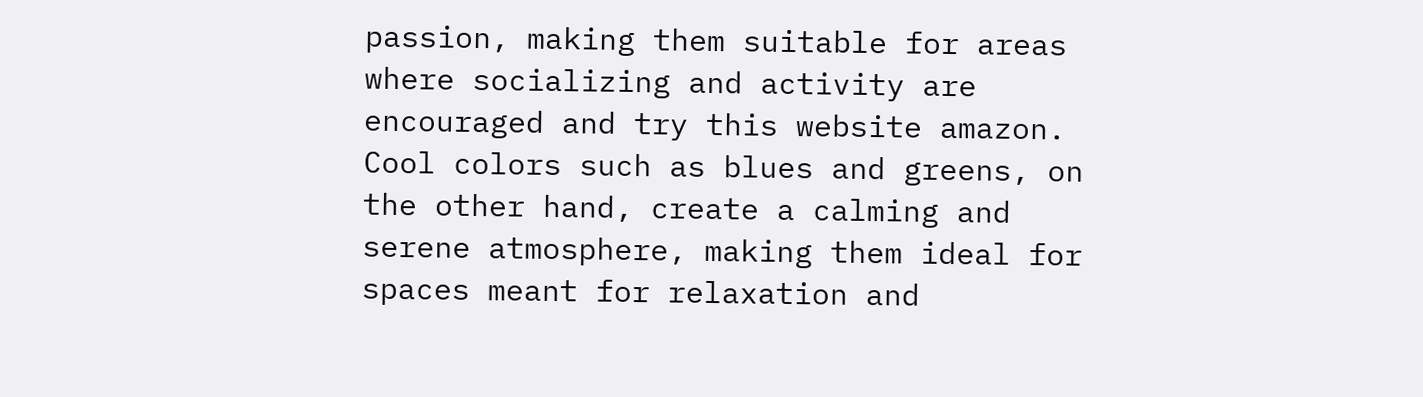passion, making them suitable for areas where socializing and activity are encouraged and try this website amazon. Cool colors such as blues and greens, on the other hand, create a calming and serene atmosphere, making them ideal for spaces meant for relaxation and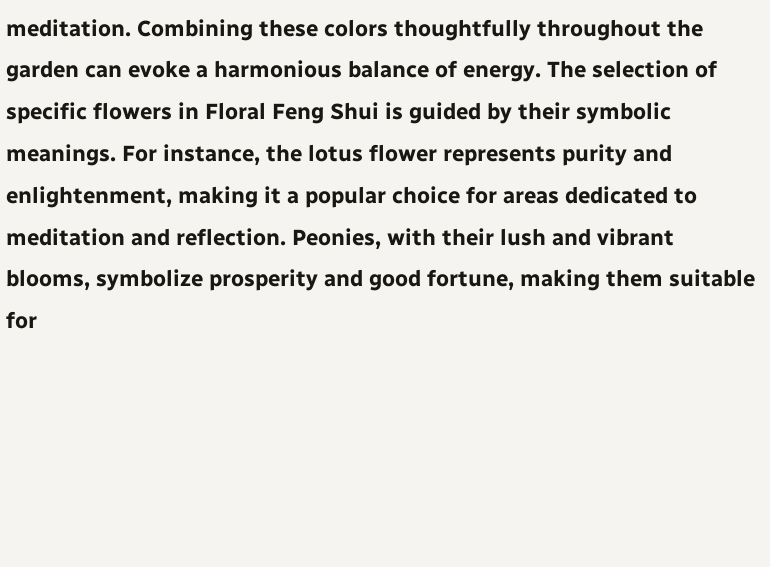meditation. Combining these colors thoughtfully throughout the garden can evoke a harmonious balance of energy. The selection of specific flowers in Floral Feng Shui is guided by their symbolic meanings. For instance, the lotus flower represents purity and enlightenment, making it a popular choice for areas dedicated to meditation and reflection. Peonies, with their lush and vibrant blooms, symbolize prosperity and good fortune, making them suitable for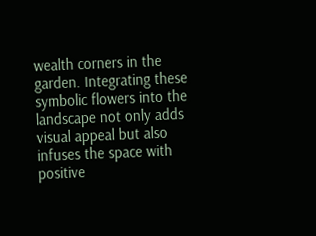wealth corners in the garden. Integrating these symbolic flowers into the landscape not only adds visual appeal but also infuses the space with positive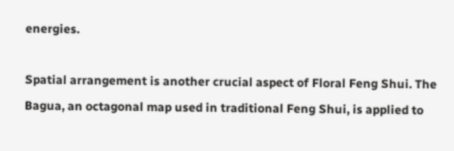energies.

Spatial arrangement is another crucial aspect of Floral Feng Shui. The Bagua, an octagonal map used in traditional Feng Shui, is applied to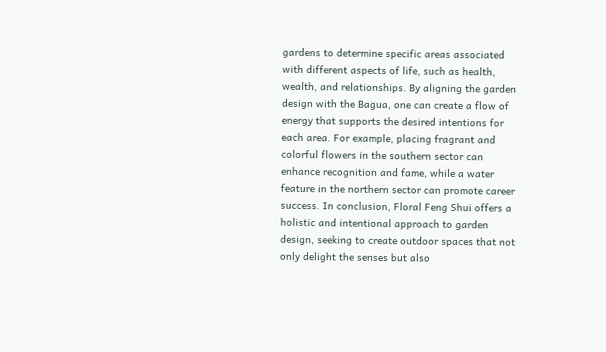gardens to determine specific areas associated with different aspects of life, such as health, wealth, and relationships. By aligning the garden design with the Bagua, one can create a flow of energy that supports the desired intentions for each area. For example, placing fragrant and colorful flowers in the southern sector can enhance recognition and fame, while a water feature in the northern sector can promote career success. In conclusion, Floral Feng Shui offers a holistic and intentional approach to garden design, seeking to create outdoor spaces that not only delight the senses but also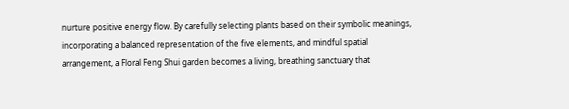nurture positive energy flow. By carefully selecting plants based on their symbolic meanings, incorporating a balanced representation of the five elements, and mindful spatial arrangement, a Floral Feng Shui garden becomes a living, breathing sanctuary that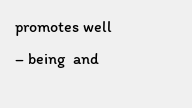promotes well – being  and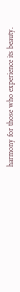harmony for those who experience its beauty.